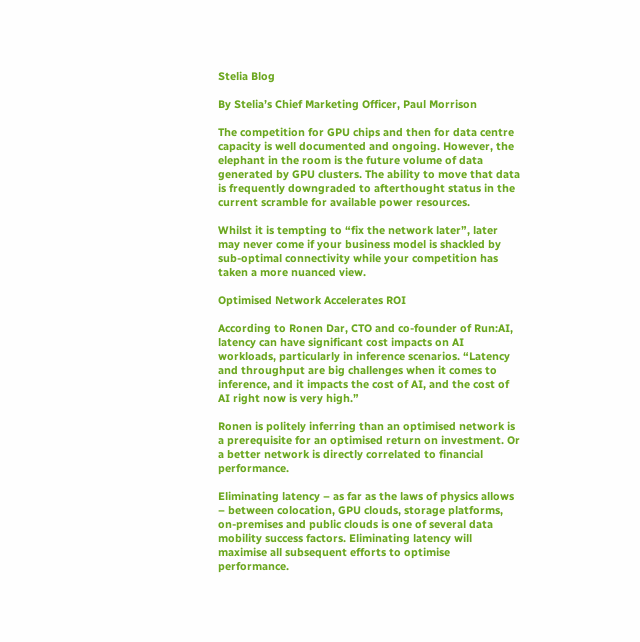Stelia Blog

By Stelia’s Chief Marketing Officer, Paul Morrison

The competition for GPU chips and then for data centre capacity is well documented and ongoing. However, the elephant in the room is the future volume of data generated by GPU clusters. The ability to move that data is frequently downgraded to afterthought status in the current scramble for available power resources.

Whilst it is tempting to “fix the network later”, later may never come if your business model is shackled by sub-optimal connectivity while your competition has taken a more nuanced view.

Optimised Network Accelerates ROI

According to Ronen Dar, CTO and co-founder of Run:AI, latency can have significant cost impacts on AI workloads, particularly in inference scenarios. “Latency and throughput are big challenges when it comes to inference, and it impacts the cost of AI, and the cost of AI right now is very high.”

Ronen is politely inferring than an optimised network is a prerequisite for an optimised return on investment. Or a better network is directly correlated to financial performance.

Eliminating latency – as far as the laws of physics allows – between colocation, GPU clouds, storage platforms, on-premises and public clouds is one of several data mobility success factors. Eliminating latency will maximise all subsequent efforts to optimise performance.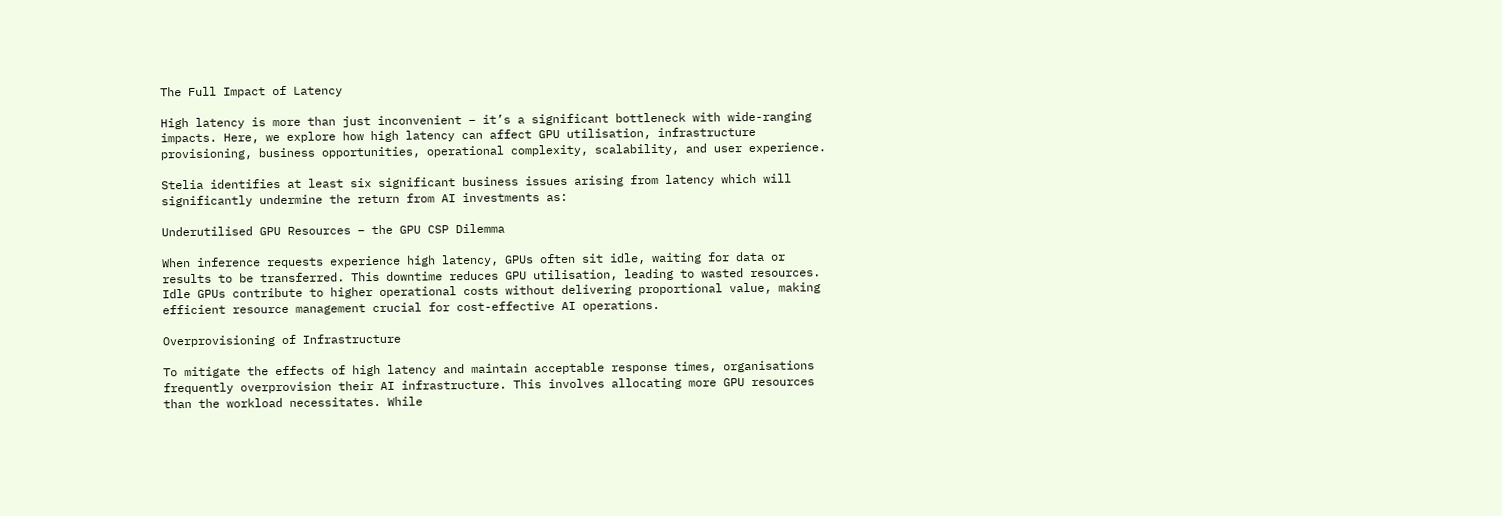The Full Impact of Latency

High latency is more than just inconvenient – it’s a significant bottleneck with wide-ranging impacts. Here, we explore how high latency can affect GPU utilisation, infrastructure provisioning, business opportunities, operational complexity, scalability, and user experience.

Stelia identifies at least six significant business issues arising from latency which will significantly undermine the return from AI investments as:

Underutilised GPU Resources – the GPU CSP Dilemma

When inference requests experience high latency, GPUs often sit idle, waiting for data or results to be transferred. This downtime reduces GPU utilisation, leading to wasted resources. Idle GPUs contribute to higher operational costs without delivering proportional value, making efficient resource management crucial for cost-effective AI operations.

Overprovisioning of Infrastructure

To mitigate the effects of high latency and maintain acceptable response times, organisations frequently overprovision their AI infrastructure. This involves allocating more GPU resources than the workload necessitates. While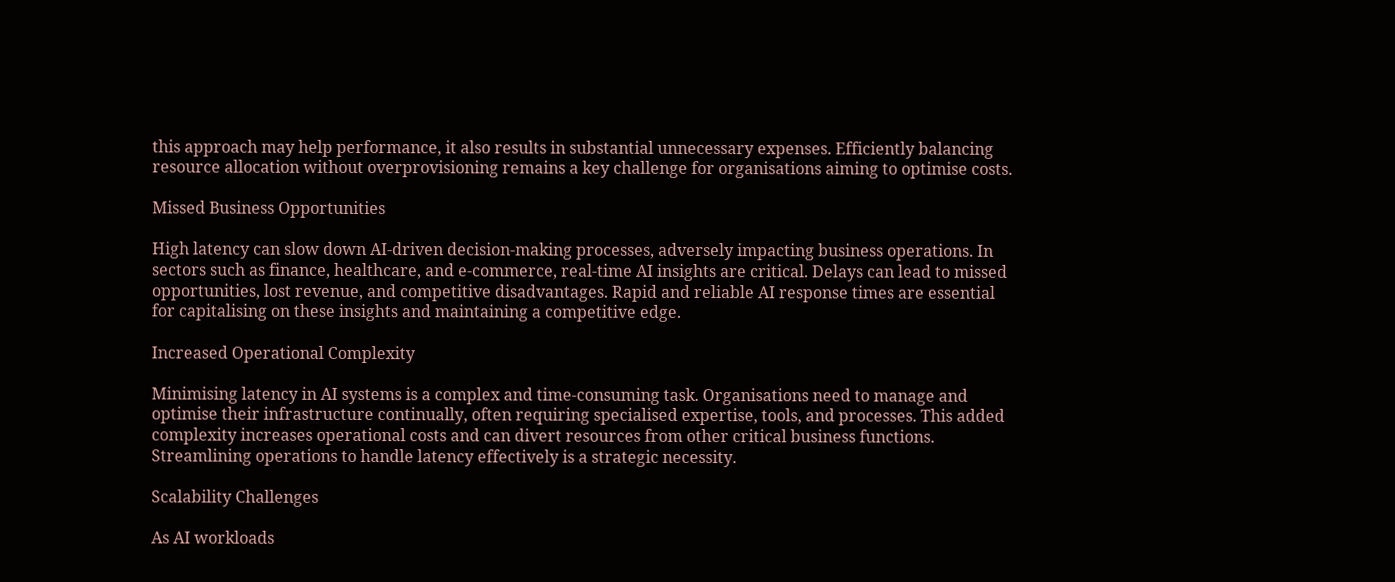this approach may help performance, it also results in substantial unnecessary expenses. Efficiently balancing resource allocation without overprovisioning remains a key challenge for organisations aiming to optimise costs.

Missed Business Opportunities

High latency can slow down AI-driven decision-making processes, adversely impacting business operations. In sectors such as finance, healthcare, and e-commerce, real-time AI insights are critical. Delays can lead to missed opportunities, lost revenue, and competitive disadvantages. Rapid and reliable AI response times are essential for capitalising on these insights and maintaining a competitive edge.

Increased Operational Complexity

Minimising latency in AI systems is a complex and time-consuming task. Organisations need to manage and optimise their infrastructure continually, often requiring specialised expertise, tools, and processes. This added complexity increases operational costs and can divert resources from other critical business functions. Streamlining operations to handle latency effectively is a strategic necessity.

Scalability Challenges

As AI workloads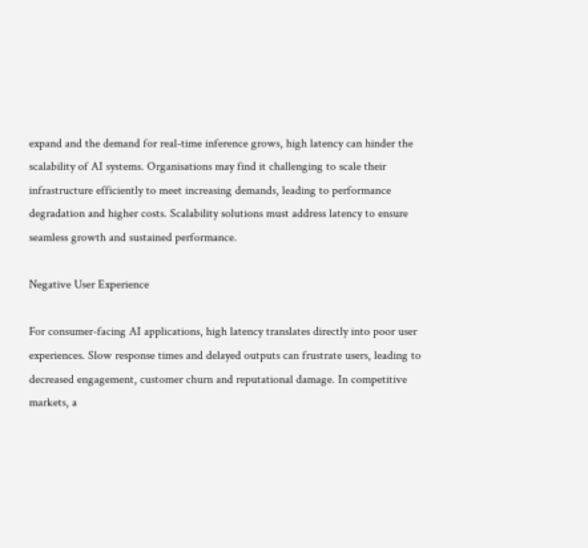expand and the demand for real-time inference grows, high latency can hinder the scalability of AI systems. Organisations may find it challenging to scale their infrastructure efficiently to meet increasing demands, leading to performance degradation and higher costs. Scalability solutions must address latency to ensure seamless growth and sustained performance.

Negative User Experience

For consumer-facing AI applications, high latency translates directly into poor user experiences. Slow response times and delayed outputs can frustrate users, leading to decreased engagement, customer churn and reputational damage. In competitive markets, a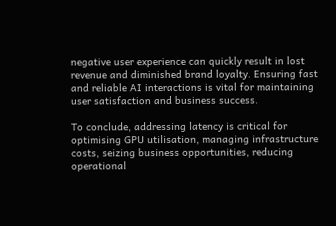negative user experience can quickly result in lost revenue and diminished brand loyalty. Ensuring fast and reliable AI interactions is vital for maintaining user satisfaction and business success.

To conclude, addressing latency is critical for optimising GPU utilisation, managing infrastructure costs, seizing business opportunities, reducing operational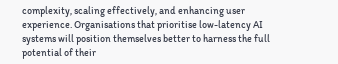complexity, scaling effectively, and enhancing user experience. Organisations that prioritise low-latency AI systems will position themselves better to harness the full potential of their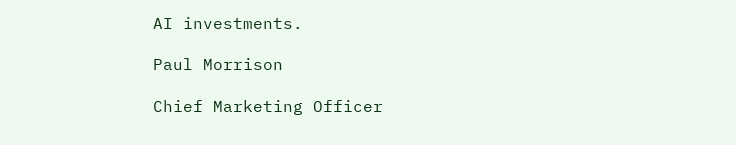AI investments.

Paul Morrison

Chief Marketing Officer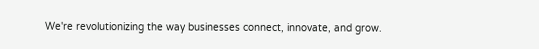We're revolutionizing the way businesses connect, innovate, and grow.